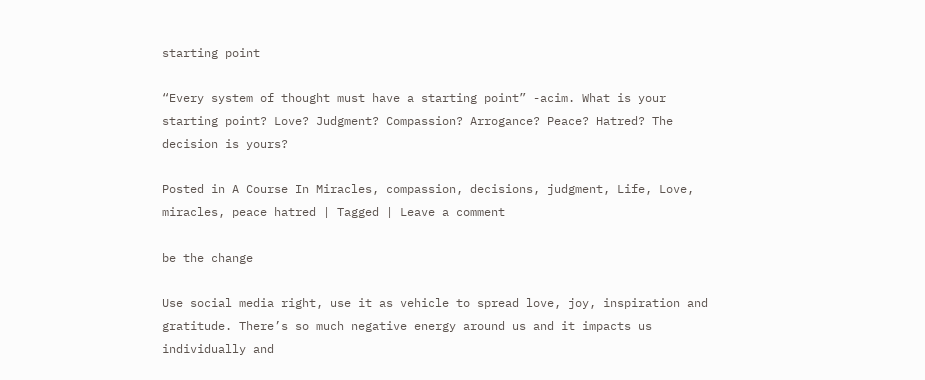starting point

“Every system of thought must have a starting point” -acim. What is your starting point? Love? Judgment? Compassion? Arrogance? Peace? Hatred? The decision is yours?

Posted in A Course In Miracles, compassion, decisions, judgment, Life, Love, miracles, peace hatred | Tagged | Leave a comment

be the change

Use social media right, use it as vehicle to spread love, joy, inspiration and gratitude. There’s so much negative energy around us and it impacts us individually and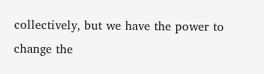collectively, but we have the power to change the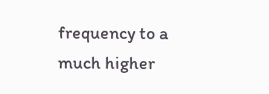frequency to a much higher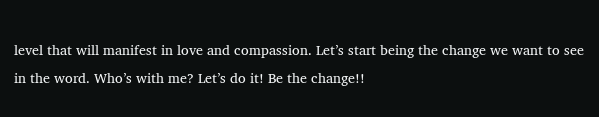level that will manifest in love and compassion. Let’s start being the change we want to see in the word. Who’s with me? Let’s do it! Be the change!!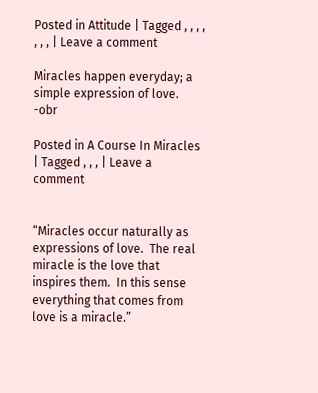Posted in Attitude | Tagged , , , , , , , | Leave a comment

Miracles happen everyday; a simple expression of love. -obr

Posted in A Course In Miracles | Tagged , , , | Leave a comment


“Miracles occur naturally as expressions of love.  The real miracle is the love that inspires them.  In this sense everything that comes from love is a miracle.”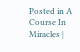Posted in A Course In Miracles |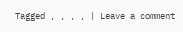Tagged , , , , | Leave a comment